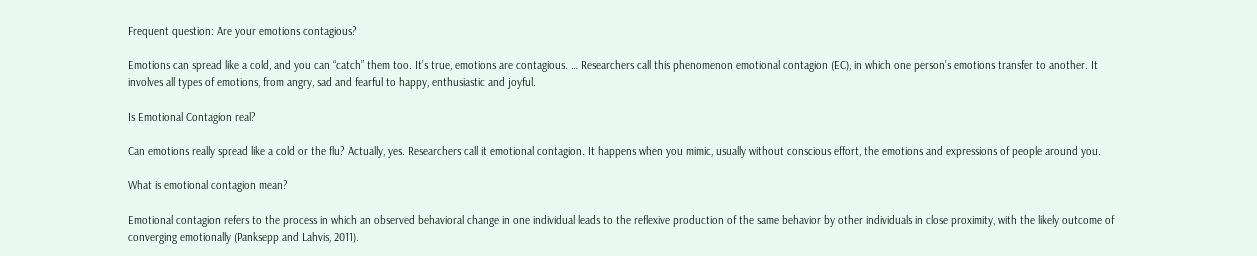Frequent question: Are your emotions contagious?

Emotions can spread like a cold, and you can “catch” them too. It’s true, emotions are contagious. … Researchers call this phenomenon emotional contagion (EC), in which one person’s emotions transfer to another. It involves all types of emotions, from angry, sad and fearful to happy, enthusiastic and joyful.

Is Emotional Contagion real?

Can emotions really spread like a cold or the flu? Actually, yes. Researchers call it emotional contagion. It happens when you mimic, usually without conscious effort, the emotions and expressions of people around you.

What is emotional contagion mean?

Emotional contagion refers to the process in which an observed behavioral change in one individual leads to the reflexive production of the same behavior by other individuals in close proximity, with the likely outcome of converging emotionally (Panksepp and Lahvis, 2011).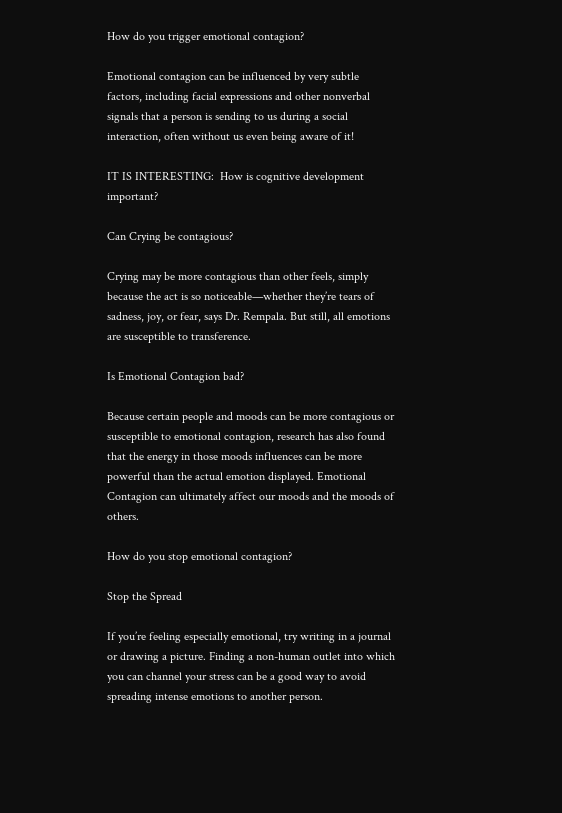How do you trigger emotional contagion?

Emotional contagion can be influenced by very subtle factors, including facial expressions and other nonverbal signals that a person is sending to us during a social interaction, often without us even being aware of it!

IT IS INTERESTING:  How is cognitive development important?

Can Crying be contagious?

Crying may be more contagious than other feels, simply because the act is so noticeable—whether they’re tears of sadness, joy, or fear, says Dr. Rempala. But still, all emotions are susceptible to transference.

Is Emotional Contagion bad?

Because certain people and moods can be more contagious or susceptible to emotional contagion, research has also found that the energy in those moods influences can be more powerful than the actual emotion displayed. Emotional Contagion can ultimately affect our moods and the moods of others.

How do you stop emotional contagion?

Stop the Spread

If you’re feeling especially emotional, try writing in a journal or drawing a picture. Finding a non-human outlet into which you can channel your stress can be a good way to avoid spreading intense emotions to another person.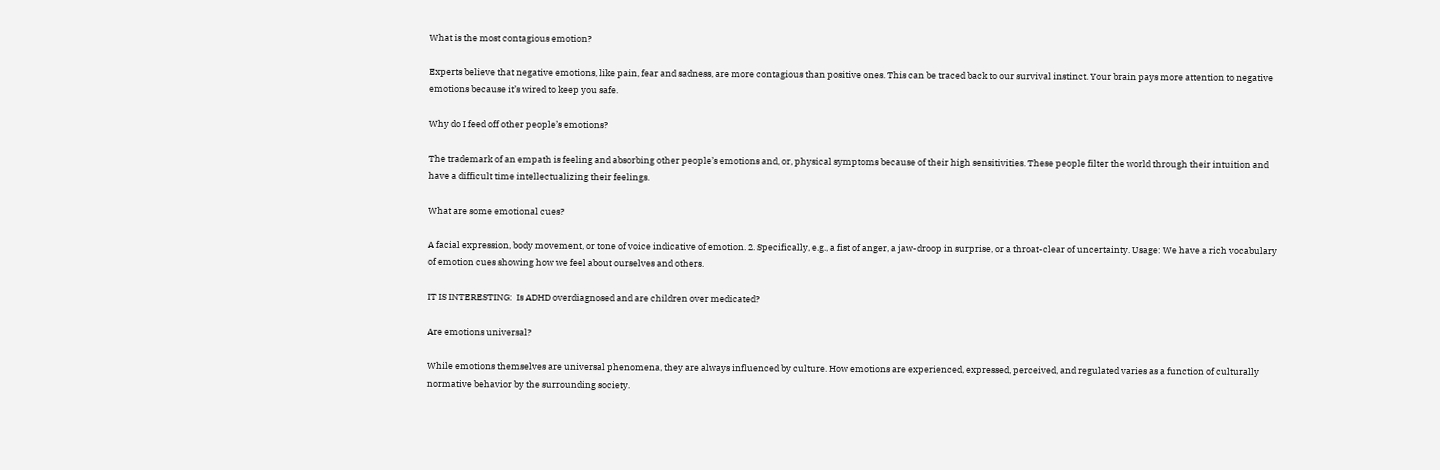What is the most contagious emotion?

Experts believe that negative emotions, like pain, fear and sadness, are more contagious than positive ones. This can be traced back to our survival instinct. Your brain pays more attention to negative emotions because it’s wired to keep you safe.

Why do I feed off other people’s emotions?

The trademark of an empath is feeling and absorbing other people’s emotions and, or, physical symptoms because of their high sensitivities. These people filter the world through their intuition and have a difficult time intellectualizing their feelings.

What are some emotional cues?

A facial expression, body movement, or tone of voice indicative of emotion. 2. Specifically, e.g., a fist of anger, a jaw-droop in surprise, or a throat-clear of uncertainty. Usage: We have a rich vocabulary of emotion cues showing how we feel about ourselves and others.

IT IS INTERESTING:  Is ADHD overdiagnosed and are children over medicated?

Are emotions universal?

While emotions themselves are universal phenomena, they are always influenced by culture. How emotions are experienced, expressed, perceived, and regulated varies as a function of culturally normative behavior by the surrounding society.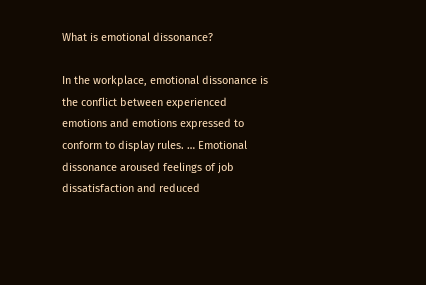What is emotional dissonance?

In the workplace, emotional dissonance is the conflict between experienced emotions and emotions expressed to conform to display rules. … Emotional dissonance aroused feelings of job dissatisfaction and reduced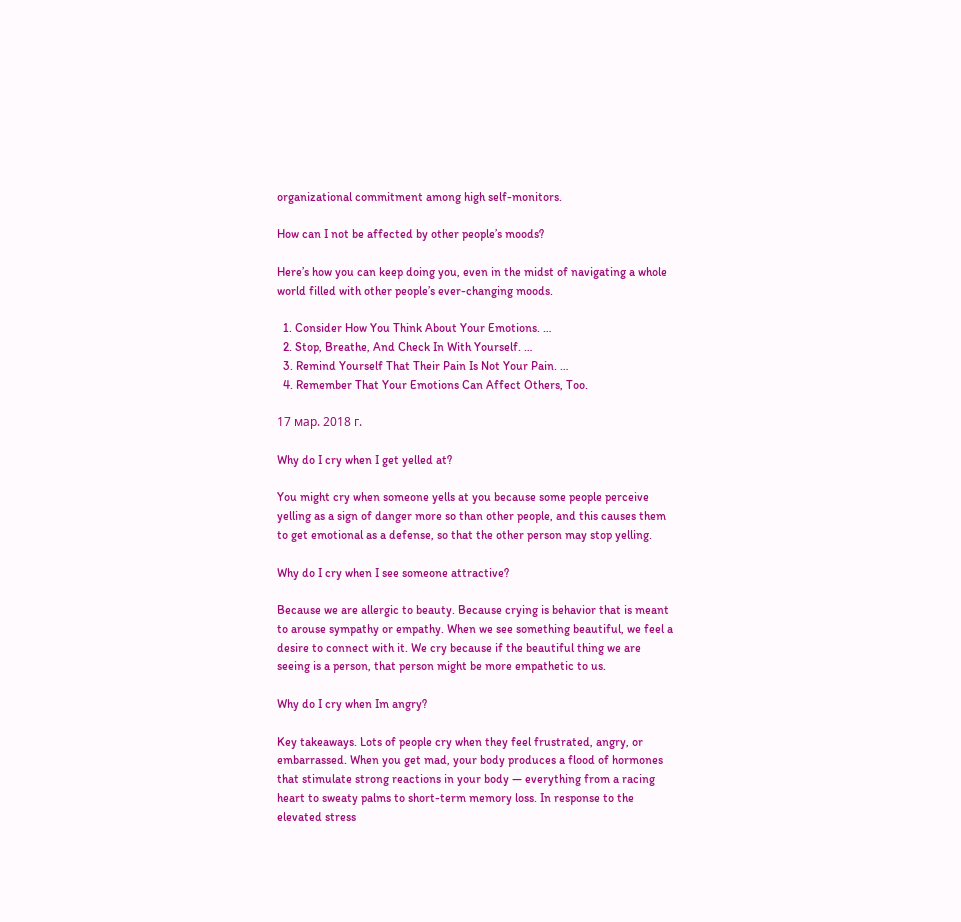organizational commitment among high self-monitors.

How can I not be affected by other people’s moods?

Here’s how you can keep doing you, even in the midst of navigating a whole world filled with other people’s ever-changing moods.

  1. Consider How You Think About Your Emotions. …
  2. Stop, Breathe, And Check In With Yourself. …
  3. Remind Yourself That Their Pain Is Not Your Pain. …
  4. Remember That Your Emotions Can Affect Others, Too.

17 мар. 2018 г.

Why do I cry when I get yelled at?

You might cry when someone yells at you because some people perceive yelling as a sign of danger more so than other people, and this causes them to get emotional as a defense, so that the other person may stop yelling.

Why do I cry when I see someone attractive?

Because we are allergic to beauty. Because crying is behavior that is meant to arouse sympathy or empathy. When we see something beautiful, we feel a desire to connect with it. We cry because if the beautiful thing we are seeing is a person, that person might be more empathetic to us.

Why do I cry when Im angry?

Key takeaways. Lots of people cry when they feel frustrated, angry, or embarrassed. When you get mad, your body produces a flood of hormones that stimulate strong reactions in your body — everything from a racing heart to sweaty palms to short-term memory loss. In response to the elevated stress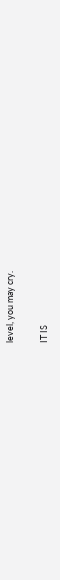level, you may cry.

IT IS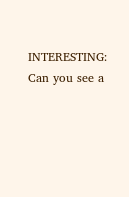INTERESTING:  Can you see a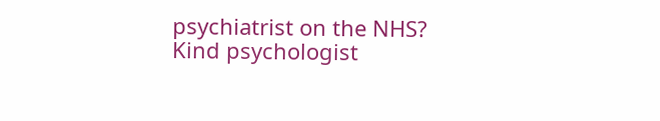psychiatrist on the NHS?
Kind psychologist